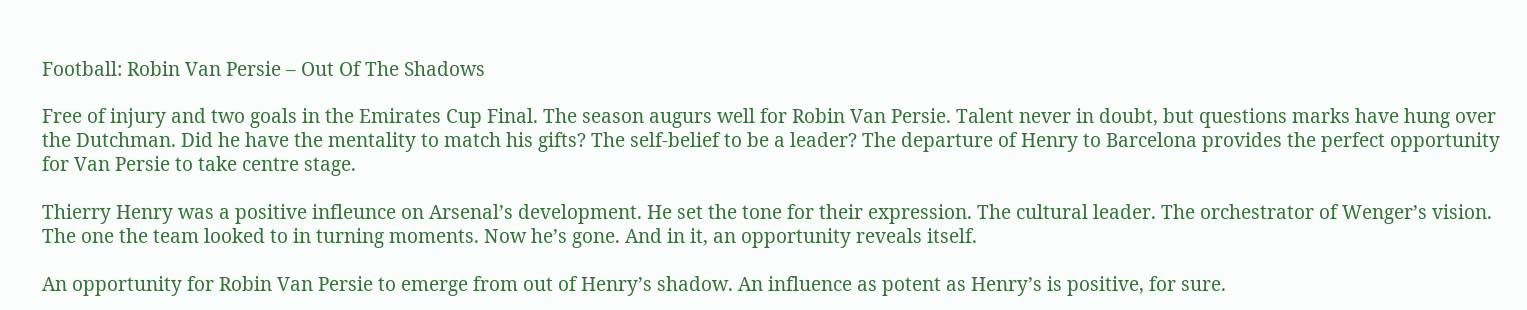Football: Robin Van Persie – Out Of The Shadows

Free of injury and two goals in the Emirates Cup Final. The season augurs well for Robin Van Persie. Talent never in doubt, but questions marks have hung over the Dutchman. Did he have the mentality to match his gifts? The self-belief to be a leader? The departure of Henry to Barcelona provides the perfect opportunity for Van Persie to take centre stage.

Thierry Henry was a positive infleunce on Arsenal’s development. He set the tone for their expression. The cultural leader. The orchestrator of Wenger’s vision. The one the team looked to in turning moments. Now he’s gone. And in it, an opportunity reveals itself.

An opportunity for Robin Van Persie to emerge from out of Henry’s shadow. An influence as potent as Henry’s is positive, for sure.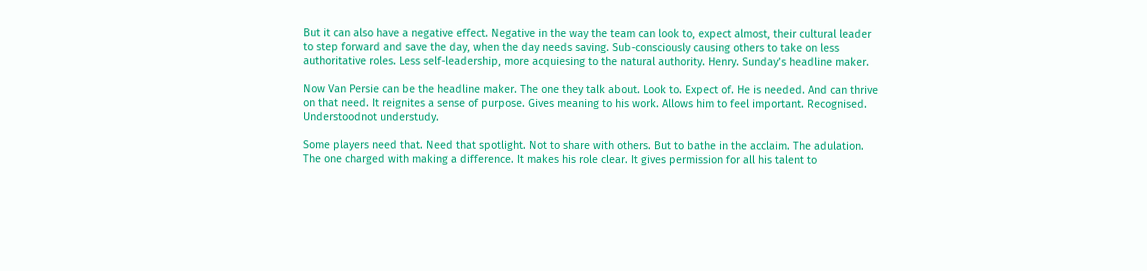But it can also have a negative effect. Negative in the way the team can look to, expect almost, their cultural leader to step forward and save the day, when the day needs saving. Sub-consciously causing others to take on less authoritative roles. Less self-leadership, more acquiesing to the natural authority. Henry. Sunday’s headline maker.

Now Van Persie can be the headline maker. The one they talk about. Look to. Expect of. He is needed. And can thrive on that need. It reignites a sense of purpose. Gives meaning to his work. Allows him to feel important. Recognised. Understoodnot understudy.

Some players need that. Need that spotlight. Not to share with others. But to bathe in the acclaim. The adulation. The one charged with making a difference. It makes his role clear. It gives permission for all his talent to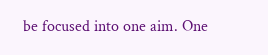be focused into one aim. One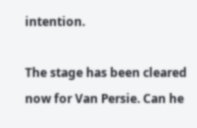intention.

The stage has been cleared now for Van Persie. Can he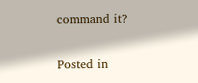command it?

Posted in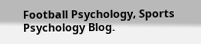Football Psychology, Sports Psychology Blog.